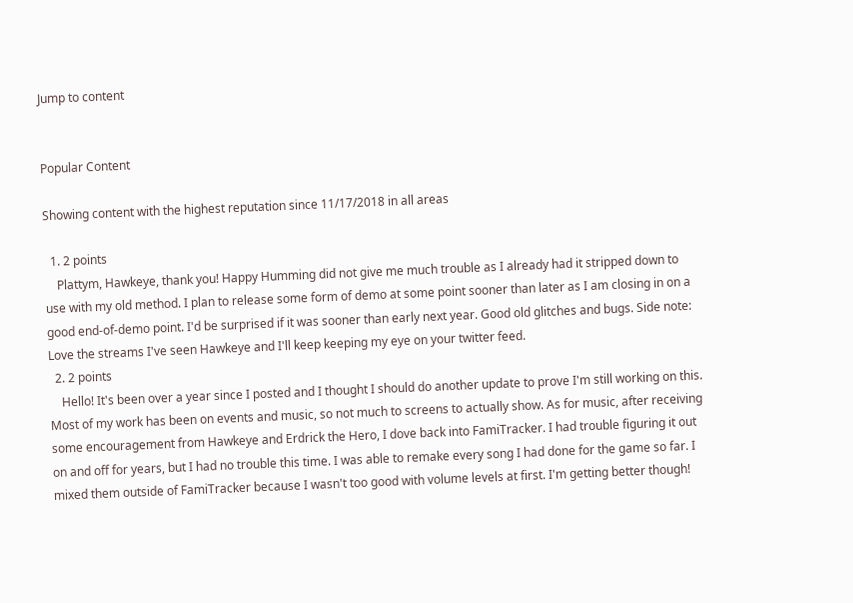Jump to content


Popular Content

Showing content with the highest reputation since 11/17/2018 in all areas

  1. 2 points
    Plattym, Hawkeye, thank you! Happy Humming did not give me much trouble as I already had it stripped down to use with my old method. I plan to release some form of demo at some point sooner than later as I am closing in on a good end-of-demo point. I'd be surprised if it was sooner than early next year. Good old glitches and bugs. Side note: Love the streams I've seen Hawkeye and I'll keep keeping my eye on your twitter feed.
  2. 2 points
    Hello! It's been over a year since I posted and I thought I should do another update to prove I'm still working on this. Most of my work has been on events and music, so not much to screens to actually show. As for music, after receiving some encouragement from Hawkeye and Erdrick the Hero, I dove back into FamiTracker. I had trouble figuring it out on and off for years, but I had no trouble this time. I was able to remake every song I had done for the game so far. I mixed them outside of FamiTracker because I wasn't too good with volume levels at first. I'm getting better though!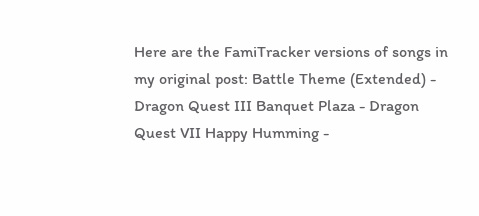Here are the FamiTracker versions of songs in my original post: Battle Theme (Extended) - Dragon Quest III Banquet Plaza - Dragon Quest VII Happy Humming -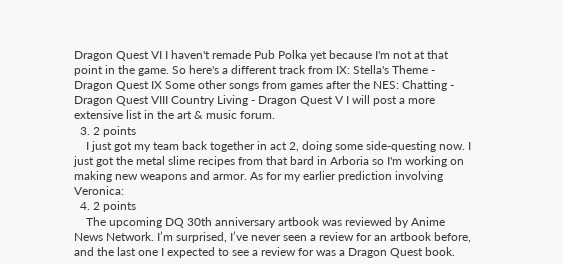Dragon Quest VI I haven't remade Pub Polka yet because I'm not at that point in the game. So here's a different track from IX: Stella's Theme - Dragon Quest IX Some other songs from games after the NES: Chatting - Dragon Quest VIII Country Living - Dragon Quest V I will post a more extensive list in the art & music forum.
  3. 2 points
    I just got my team back together in act 2, doing some side-questing now. I just got the metal slime recipes from that bard in Arboria so I'm working on making new weapons and armor. As for my earlier prediction involving Veronica:
  4. 2 points
    The upcoming DQ 30th anniversary artbook was reviewed by Anime News Network. I’m surprised, I’ve never seen a review for an artbook before, and the last one I expected to see a review for was a Dragon Quest book.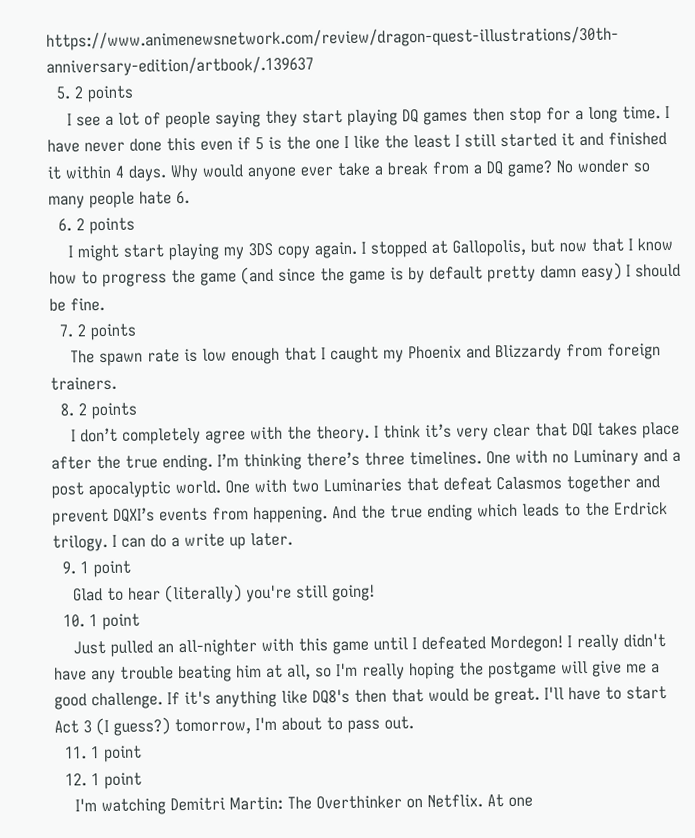https://www.animenewsnetwork.com/review/dragon-quest-illustrations/30th-anniversary-edition/artbook/.139637
  5. 2 points
    I see a lot of people saying they start playing DQ games then stop for a long time. I have never done this even if 5 is the one I like the least I still started it and finished it within 4 days. Why would anyone ever take a break from a DQ game? No wonder so many people hate 6.
  6. 2 points
    I might start playing my 3DS copy again. I stopped at Gallopolis, but now that I know how to progress the game (and since the game is by default pretty damn easy) I should be fine.
  7. 2 points
    The spawn rate is low enough that I caught my Phoenix and Blizzardy from foreign trainers.
  8. 2 points
    I don’t completely agree with the theory. I think it’s very clear that DQI takes place after the true ending. I’m thinking there’s three timelines. One with no Luminary and a post apocalyptic world. One with two Luminaries that defeat Calasmos together and prevent DQXI’s events from happening. And the true ending which leads to the Erdrick trilogy. I can do a write up later.
  9. 1 point
    Glad to hear (literally) you're still going!
  10. 1 point
    Just pulled an all-nighter with this game until I defeated Mordegon! I really didn't have any trouble beating him at all, so I'm really hoping the postgame will give me a good challenge. If it's anything like DQ8's then that would be great. I'll have to start Act 3 (I guess?) tomorrow, I'm about to pass out.
  11. 1 point
  12. 1 point
    I'm watching Demitri Martin: The Overthinker on Netflix. At one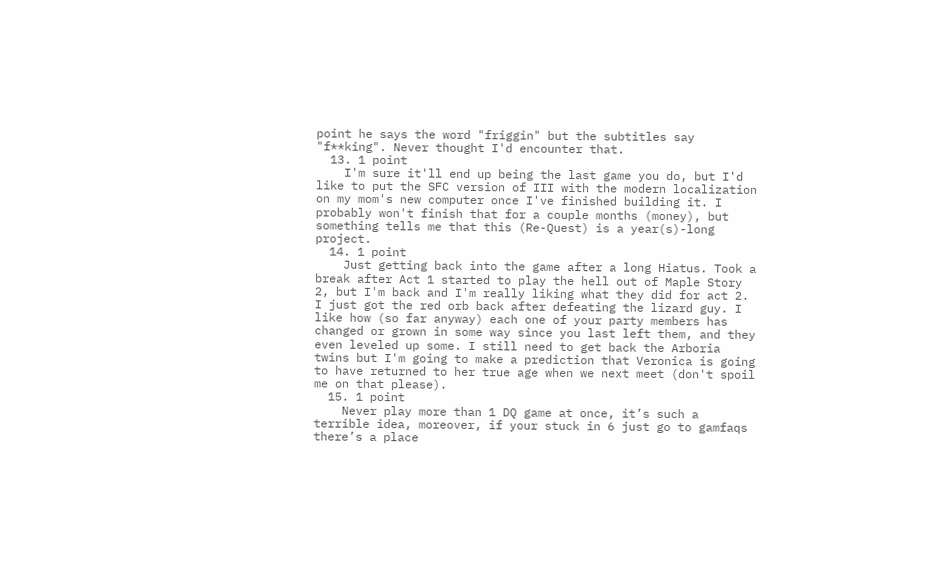point he says the word "friggin" but the subtitles say "f**king". Never thought I'd encounter that.
  13. 1 point
    I'm sure it'll end up being the last game you do, but I'd like to put the SFC version of III with the modern localization on my mom's new computer once I've finished building it. I probably won't finish that for a couple months (money), but something tells me that this (Re-Quest) is a year(s)-long project.
  14. 1 point
    Just getting back into the game after a long Hiatus. Took a break after Act 1 started to play the hell out of Maple Story 2, but I'm back and I'm really liking what they did for act 2. I just got the red orb back after defeating the lizard guy. I like how (so far anyway) each one of your party members has changed or grown in some way since you last left them, and they even leveled up some. I still need to get back the Arboria twins but I'm going to make a prediction that Veronica is going to have returned to her true age when we next meet (don't spoil me on that please).
  15. 1 point
    Never play more than 1 DQ game at once, it’s such a terrible idea, moreover, if your stuck in 6 just go to gamfaqs there’s a place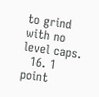to grind with no level caps.
  16. 1 point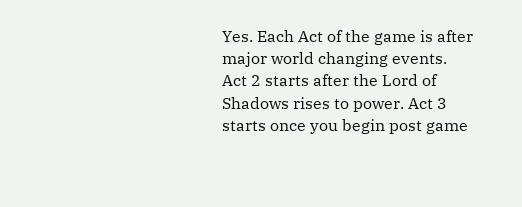Yes. Each Act of the game is after major world changing events. Act 2 starts after the Lord of Shadows rises to power. Act 3 starts once you begin post game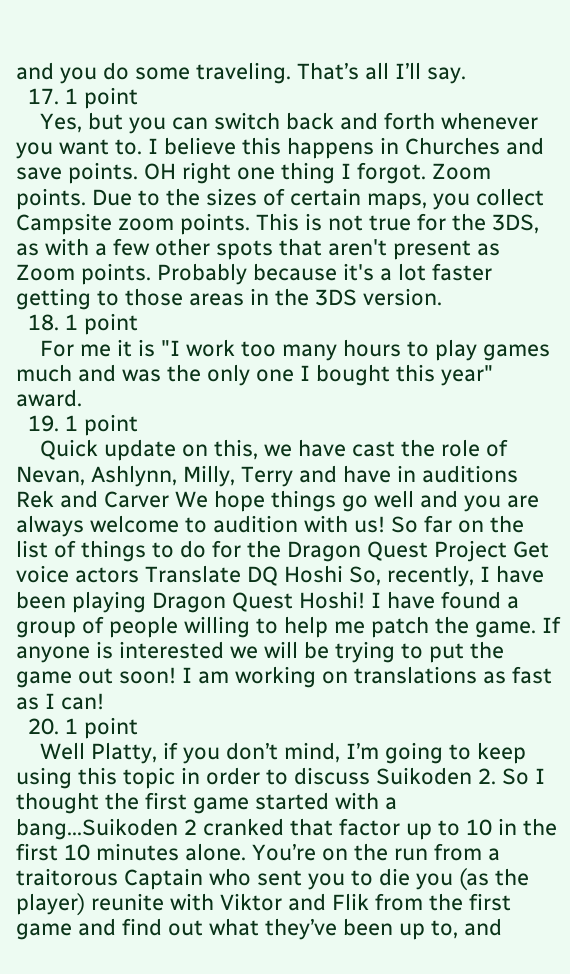and you do some traveling. That’s all I’ll say.
  17. 1 point
    Yes, but you can switch back and forth whenever you want to. I believe this happens in Churches and save points. OH right one thing I forgot. Zoom points. Due to the sizes of certain maps, you collect Campsite zoom points. This is not true for the 3DS, as with a few other spots that aren't present as Zoom points. Probably because it's a lot faster getting to those areas in the 3DS version.
  18. 1 point
    For me it is "I work too many hours to play games much and was the only one I bought this year" award.
  19. 1 point
    Quick update on this, we have cast the role of Nevan, Ashlynn, Milly, Terry and have in auditions Rek and Carver We hope things go well and you are always welcome to audition with us! So far on the list of things to do for the Dragon Quest Project Get voice actors Translate DQ Hoshi So, recently, I have been playing Dragon Quest Hoshi! I have found a group of people willing to help me patch the game. If anyone is interested we will be trying to put the game out soon! I am working on translations as fast as I can!
  20. 1 point
    Well Platty, if you don’t mind, I’m going to keep using this topic in order to discuss Suikoden 2. So I thought the first game started with a bang...Suikoden 2 cranked that factor up to 10 in the first 10 minutes alone. You’re on the run from a traitorous Captain who sent you to die you (as the player) reunite with Viktor and Flik from the first game and find out what they’ve been up to, and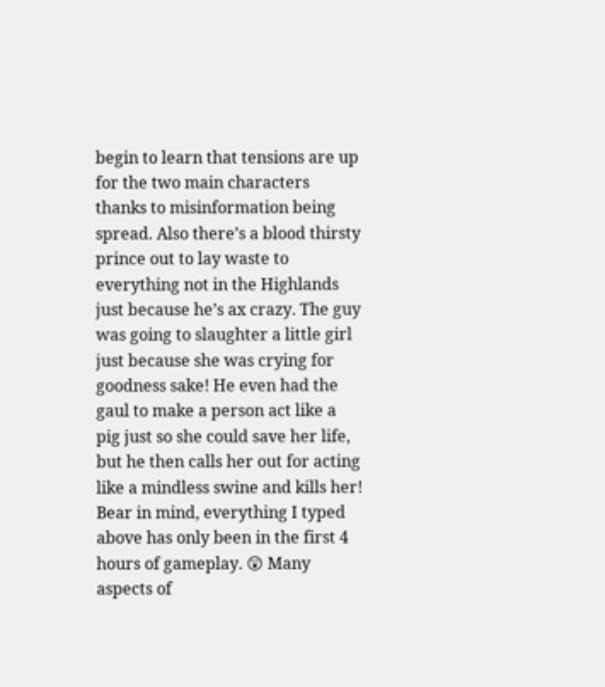begin to learn that tensions are up for the two main characters thanks to misinformation being spread. Also there’s a blood thirsty prince out to lay waste to everything not in the Highlands just because he’s ax crazy. The guy was going to slaughter a little girl just because she was crying for goodness sake! He even had the gaul to make a person act like a pig just so she could save her life, but he then calls her out for acting like a mindless swine and kills her! Bear in mind, everything I typed above has only been in the first 4 hours of gameplay. 😲 Many aspects of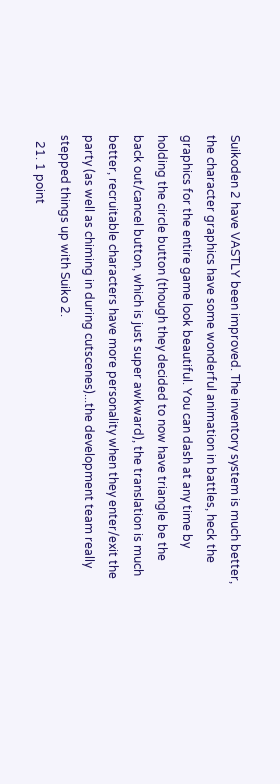Suikoden 2 have VASTLY been improved. The inventory system is much better, the character graphics have some wonderful animation in battles, heck the graphics for the entire game look beautiful. You can dash at any time by holding the circle button (though they decided to now have triangle be the back out/cancel button, which is just super awkward), the translation is much better, recruitable characters have more personality when they enter/exit the party (as well as chiming in during cutscenes)...the development team really stepped things up with Suiko 2.
  21. 1 point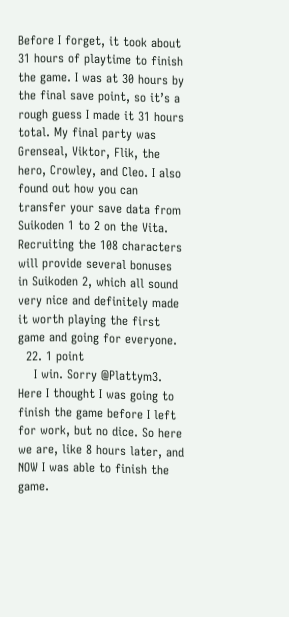Before I forget, it took about 31 hours of playtime to finish the game. I was at 30 hours by the final save point, so it’s a rough guess I made it 31 hours total. My final party was Grenseal, Viktor, Flik, the hero, Crowley, and Cleo. I also found out how you can transfer your save data from Suikoden 1 to 2 on the Vita. Recruiting the 108 characters will provide several bonuses in Suikoden 2, which all sound very nice and definitely made it worth playing the first game and going for everyone.
  22. 1 point
    I win. Sorry @Plattym3. Here I thought I was going to finish the game before I left for work, but no dice. So here we are, like 8 hours later, and NOW I was able to finish the game.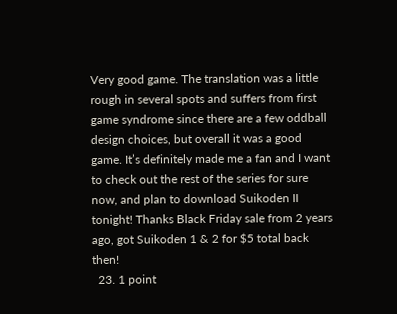Very good game. The translation was a little rough in several spots and suffers from first game syndrome since there are a few oddball design choices, but overall it was a good game. It’s definitely made me a fan and I want to check out the rest of the series for sure now, and plan to download Suikoden II tonight! Thanks Black Friday sale from 2 years ago, got Suikoden 1 & 2 for $5 total back then!
  23. 1 point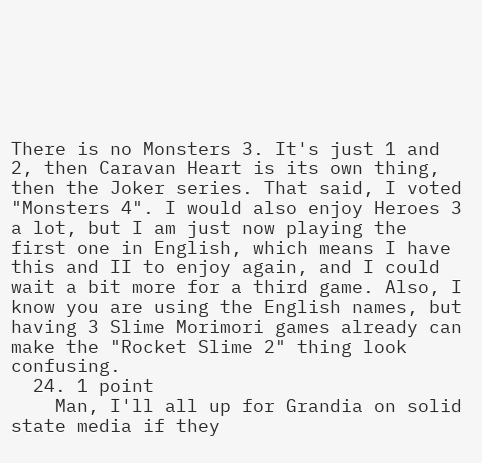There is no Monsters 3. It's just 1 and 2, then Caravan Heart is its own thing, then the Joker series. That said, I voted "Monsters 4". I would also enjoy Heroes 3 a lot, but I am just now playing the first one in English, which means I have this and II to enjoy again, and I could wait a bit more for a third game. Also, I know you are using the English names, but having 3 Slime Morimori games already can make the "Rocket Slime 2" thing look confusing.
  24. 1 point
    Man, I'll all up for Grandia on solid state media if they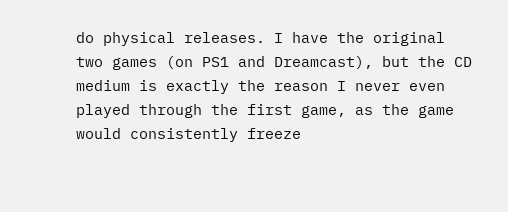do physical releases. I have the original two games (on PS1 and Dreamcast), but the CD medium is exactly the reason I never even played through the first game, as the game would consistently freeze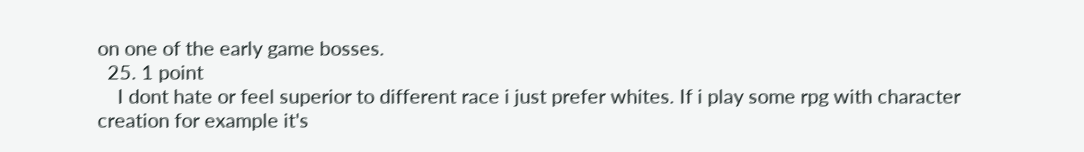on one of the early game bosses.
  25. 1 point
    I dont hate or feel superior to different race i just prefer whites. If i play some rpg with character creation for example it's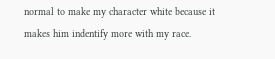normal to make my character white because it makes him indentify more with my race.